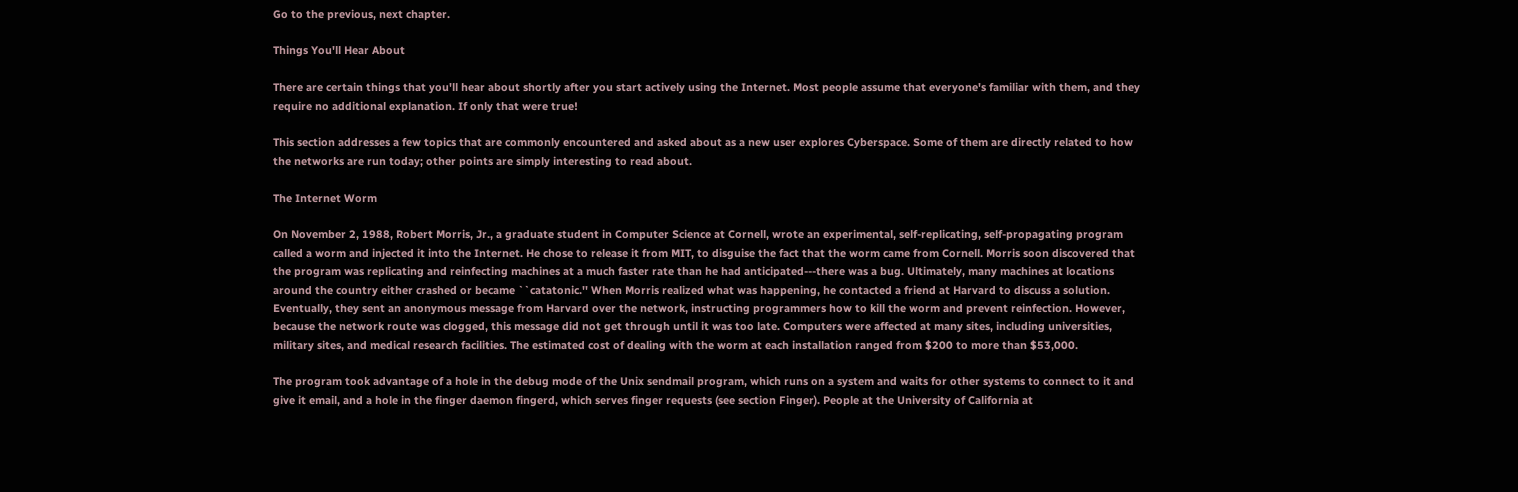Go to the previous, next chapter.

Things You'll Hear About

There are certain things that you'll hear about shortly after you start actively using the Internet. Most people assume that everyone's familiar with them, and they require no additional explanation. If only that were true!

This section addresses a few topics that are commonly encountered and asked about as a new user explores Cyberspace. Some of them are directly related to how the networks are run today; other points are simply interesting to read about.

The Internet Worm

On November 2, 1988, Robert Morris, Jr., a graduate student in Computer Science at Cornell, wrote an experimental, self-replicating, self-propagating program called a worm and injected it into the Internet. He chose to release it from MIT, to disguise the fact that the worm came from Cornell. Morris soon discovered that the program was replicating and reinfecting machines at a much faster rate than he had anticipated---there was a bug. Ultimately, many machines at locations around the country either crashed or became ``catatonic.'' When Morris realized what was happening, he contacted a friend at Harvard to discuss a solution. Eventually, they sent an anonymous message from Harvard over the network, instructing programmers how to kill the worm and prevent reinfection. However, because the network route was clogged, this message did not get through until it was too late. Computers were affected at many sites, including universities, military sites, and medical research facilities. The estimated cost of dealing with the worm at each installation ranged from $200 to more than $53,000.

The program took advantage of a hole in the debug mode of the Unix sendmail program, which runs on a system and waits for other systems to connect to it and give it email, and a hole in the finger daemon fingerd, which serves finger requests (see section Finger). People at the University of California at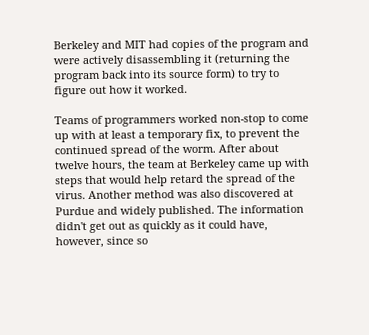Berkeley and MIT had copies of the program and were actively disassembling it (returning the program back into its source form) to try to figure out how it worked.

Teams of programmers worked non-stop to come up with at least a temporary fix, to prevent the continued spread of the worm. After about twelve hours, the team at Berkeley came up with steps that would help retard the spread of the virus. Another method was also discovered at Purdue and widely published. The information didn't get out as quickly as it could have, however, since so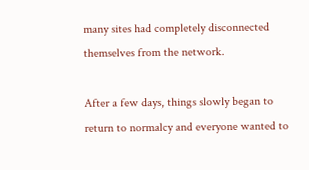many sites had completely disconnected themselves from the network.

After a few days, things slowly began to return to normalcy and everyone wanted to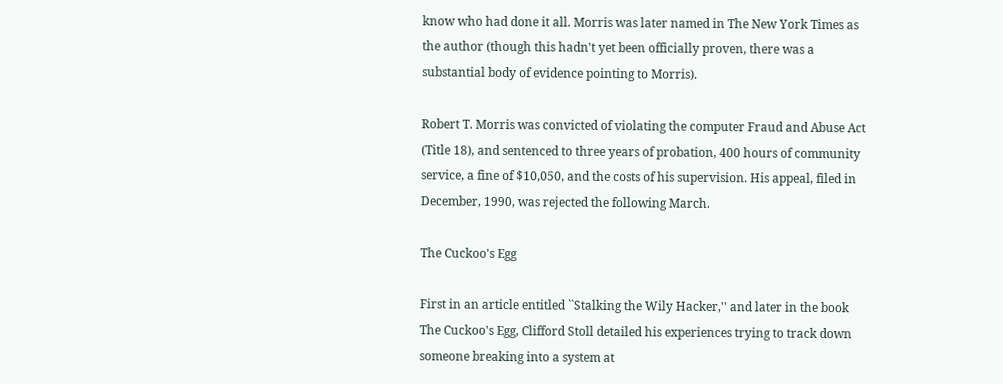know who had done it all. Morris was later named in The New York Times as the author (though this hadn't yet been officially proven, there was a substantial body of evidence pointing to Morris).

Robert T. Morris was convicted of violating the computer Fraud and Abuse Act (Title 18), and sentenced to three years of probation, 400 hours of community service, a fine of $10,050, and the costs of his supervision. His appeal, filed in December, 1990, was rejected the following March.

The Cuckoo's Egg

First in an article entitled ``Stalking the Wily Hacker,'' and later in the book The Cuckoo's Egg, Clifford Stoll detailed his experiences trying to track down someone breaking into a system at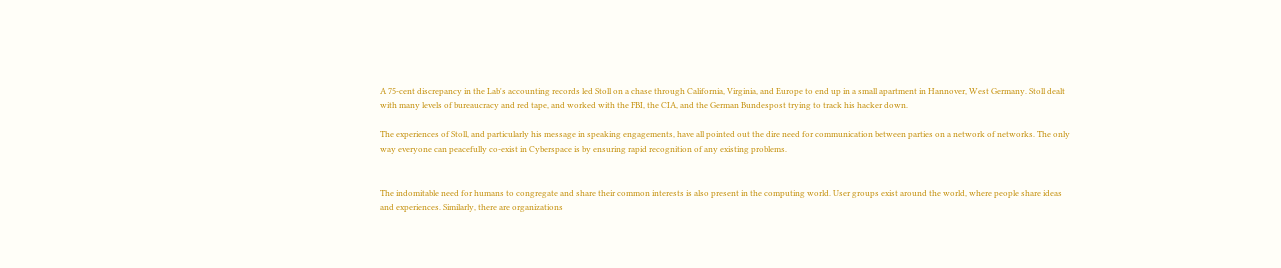A 75-cent discrepancy in the Lab's accounting records led Stoll on a chase through California, Virginia, and Europe to end up in a small apartment in Hannover, West Germany. Stoll dealt with many levels of bureaucracy and red tape, and worked with the FBI, the CIA, and the German Bundespost trying to track his hacker down.

The experiences of Stoll, and particularly his message in speaking engagements, have all pointed out the dire need for communication between parties on a network of networks. The only way everyone can peacefully co-exist in Cyberspace is by ensuring rapid recognition of any existing problems.


The indomitable need for humans to congregate and share their common interests is also present in the computing world. User groups exist around the world, where people share ideas and experiences. Similarly, there are organizations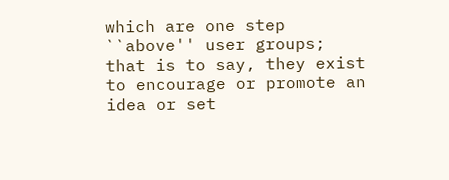which are one step ``above'' user groups; that is to say, they exist to encourage or promote an idea or set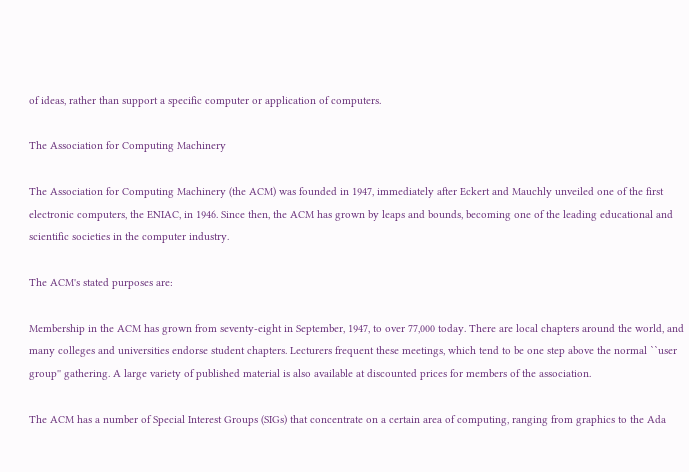of ideas, rather than support a specific computer or application of computers.

The Association for Computing Machinery

The Association for Computing Machinery (the ACM) was founded in 1947, immediately after Eckert and Mauchly unveiled one of the first electronic computers, the ENIAC, in 1946. Since then, the ACM has grown by leaps and bounds, becoming one of the leading educational and scientific societies in the computer industry.

The ACM's stated purposes are:

Membership in the ACM has grown from seventy-eight in September, 1947, to over 77,000 today. There are local chapters around the world, and many colleges and universities endorse student chapters. Lecturers frequent these meetings, which tend to be one step above the normal ``user group'' gathering. A large variety of published material is also available at discounted prices for members of the association.

The ACM has a number of Special Interest Groups (SIGs) that concentrate on a certain area of computing, ranging from graphics to the Ada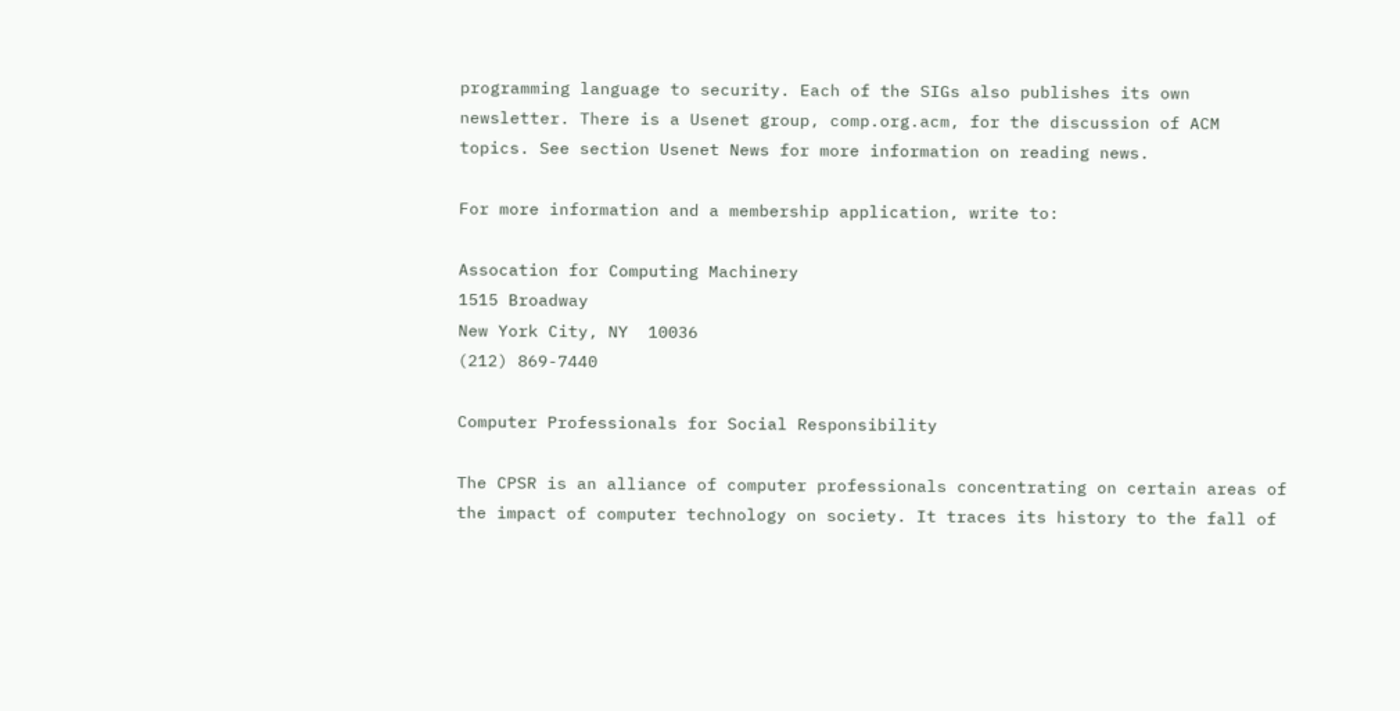programming language to security. Each of the SIGs also publishes its own newsletter. There is a Usenet group, comp.org.acm, for the discussion of ACM topics. See section Usenet News for more information on reading news.

For more information and a membership application, write to:

Assocation for Computing Machinery
1515 Broadway
New York City, NY  10036
(212) 869-7440

Computer Professionals for Social Responsibility

The CPSR is an alliance of computer professionals concentrating on certain areas of the impact of computer technology on society. It traces its history to the fall of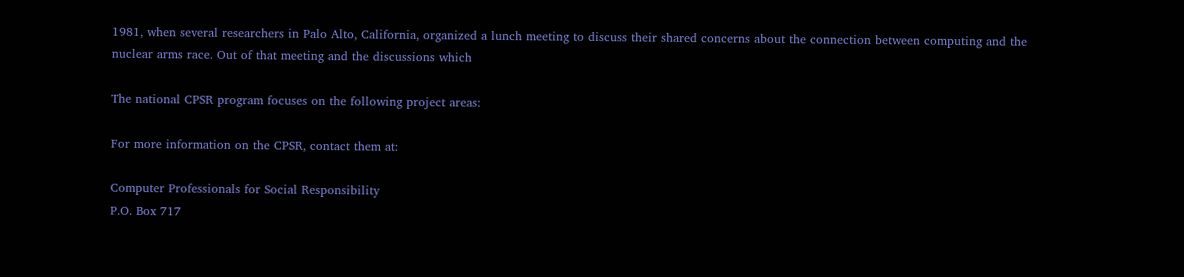1981, when several researchers in Palo Alto, California, organized a lunch meeting to discuss their shared concerns about the connection between computing and the nuclear arms race. Out of that meeting and the discussions which

The national CPSR program focuses on the following project areas:

For more information on the CPSR, contact them at:

Computer Professionals for Social Responsibility
P.O. Box 717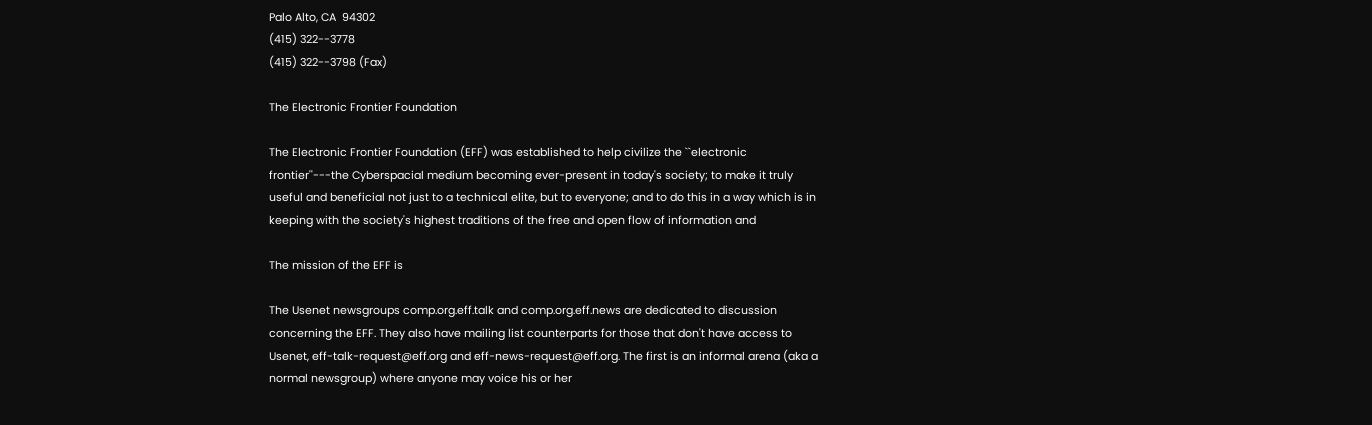Palo Alto, CA  94302
(415) 322--3778
(415) 322--3798 (Fax)

The Electronic Frontier Foundation

The Electronic Frontier Foundation (EFF) was established to help civilize the ``electronic frontier''---the Cyberspacial medium becoming ever-present in today's society; to make it truly useful and beneficial not just to a technical elite, but to everyone; and to do this in a way which is in keeping with the society's highest traditions of the free and open flow of information and

The mission of the EFF is

The Usenet newsgroups comp.org.eff.talk and comp.org.eff.news are dedicated to discussion concerning the EFF. They also have mailing list counterparts for those that don't have access to Usenet, eff-talk-request@eff.org and eff-news-request@eff.org. The first is an informal arena (aka a normal newsgroup) where anyone may voice his or her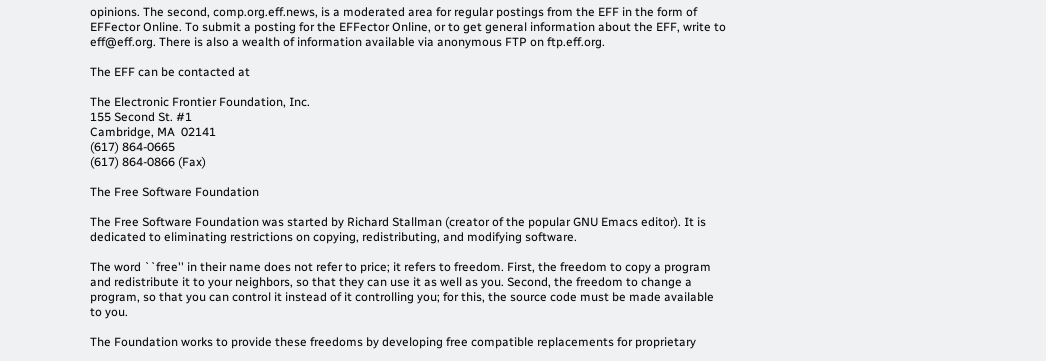opinions. The second, comp.org.eff.news, is a moderated area for regular postings from the EFF in the form of EFFector Online. To submit a posting for the EFFector Online, or to get general information about the EFF, write to eff@eff.org. There is also a wealth of information available via anonymous FTP on ftp.eff.org.

The EFF can be contacted at

The Electronic Frontier Foundation, Inc.
155 Second St. #1
Cambridge, MA  02141
(617) 864-0665
(617) 864-0866 (Fax)

The Free Software Foundation

The Free Software Foundation was started by Richard Stallman (creator of the popular GNU Emacs editor). It is dedicated to eliminating restrictions on copying, redistributing, and modifying software.

The word ``free'' in their name does not refer to price; it refers to freedom. First, the freedom to copy a program and redistribute it to your neighbors, so that they can use it as well as you. Second, the freedom to change a program, so that you can control it instead of it controlling you; for this, the source code must be made available to you.

The Foundation works to provide these freedoms by developing free compatible replacements for proprietary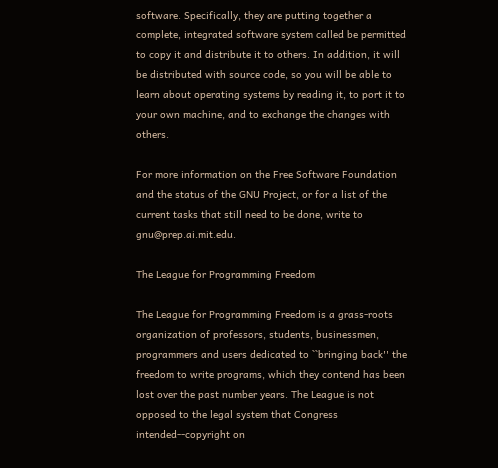software. Specifically, they are putting together a complete, integrated software system called be permitted to copy it and distribute it to others. In addition, it will be distributed with source code, so you will be able to learn about operating systems by reading it, to port it to your own machine, and to exchange the changes with others.

For more information on the Free Software Foundation and the status of the GNU Project, or for a list of the current tasks that still need to be done, write to gnu@prep.ai.mit.edu.

The League for Programming Freedom

The League for Programming Freedom is a grass-roots organization of professors, students, businessmen, programmers and users dedicated to ``bringing back'' the freedom to write programs, which they contend has been lost over the past number years. The League is not opposed to the legal system that Congress intended--copyright on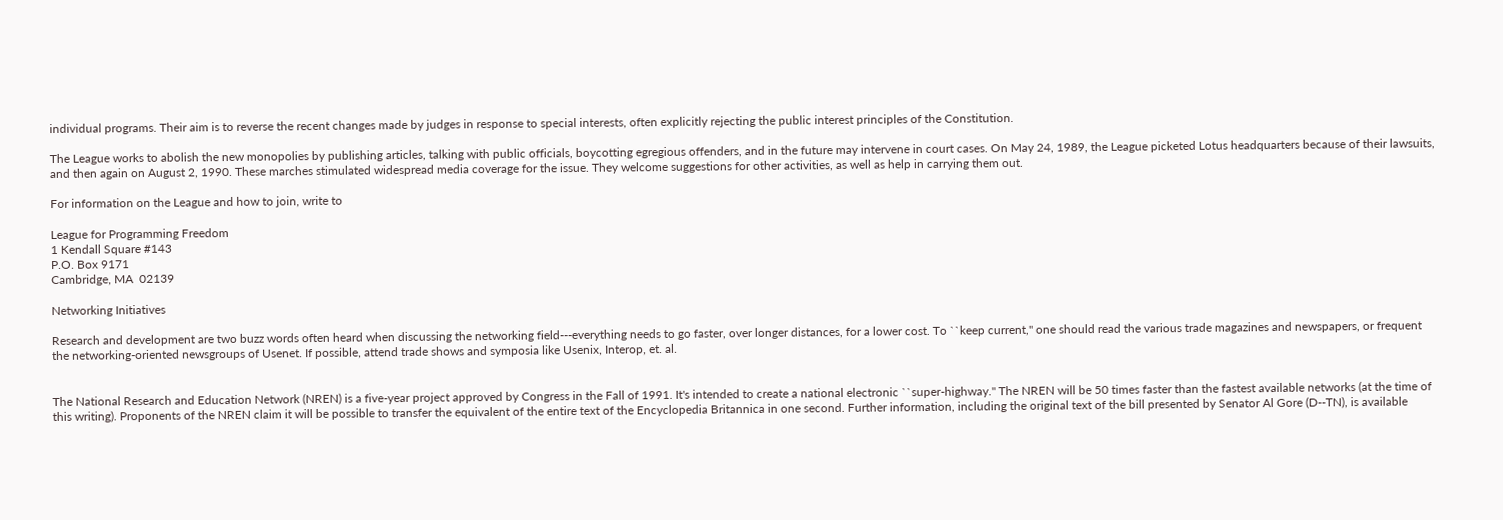individual programs. Their aim is to reverse the recent changes made by judges in response to special interests, often explicitly rejecting the public interest principles of the Constitution.

The League works to abolish the new monopolies by publishing articles, talking with public officials, boycotting egregious offenders, and in the future may intervene in court cases. On May 24, 1989, the League picketed Lotus headquarters because of their lawsuits, and then again on August 2, 1990. These marches stimulated widespread media coverage for the issue. They welcome suggestions for other activities, as well as help in carrying them out.

For information on the League and how to join, write to

League for Programming Freedom
1 Kendall Square #143
P.O. Box 9171
Cambridge, MA  02139

Networking Initiatives

Research and development are two buzz words often heard when discussing the networking field---everything needs to go faster, over longer distances, for a lower cost. To ``keep current,'' one should read the various trade magazines and newspapers, or frequent the networking-oriented newsgroups of Usenet. If possible, attend trade shows and symposia like Usenix, Interop, et. al.


The National Research and Education Network (NREN) is a five-year project approved by Congress in the Fall of 1991. It's intended to create a national electronic ``super-highway.'' The NREN will be 50 times faster than the fastest available networks (at the time of this writing). Proponents of the NREN claim it will be possible to transfer the equivalent of the entire text of the Encyclopedia Britannica in one second. Further information, including the original text of the bill presented by Senator Al Gore (D--TN), is available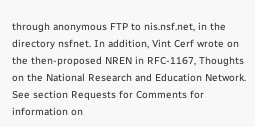through anonymous FTP to nis.nsf.net, in the directory nsfnet. In addition, Vint Cerf wrote on the then-proposed NREN in RFC-1167, Thoughts on the National Research and Education Network. See section Requests for Comments for information on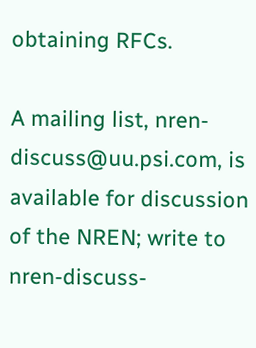obtaining RFCs.

A mailing list, nren-discuss@uu.psi.com, is available for discussion of the NREN; write to nren-discuss-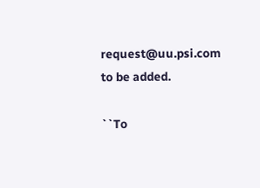request@uu.psi.com to be added.

``To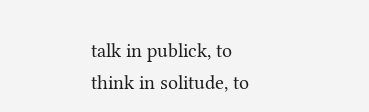talk in publick, to think in solitude, to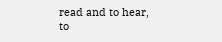read and to hear, to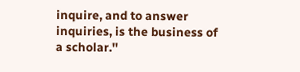inquire, and to answer inquiries, is the business of a scholar.''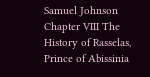Samuel Johnson Chapter VIII The History of Rasselas, Prince of Abissinia